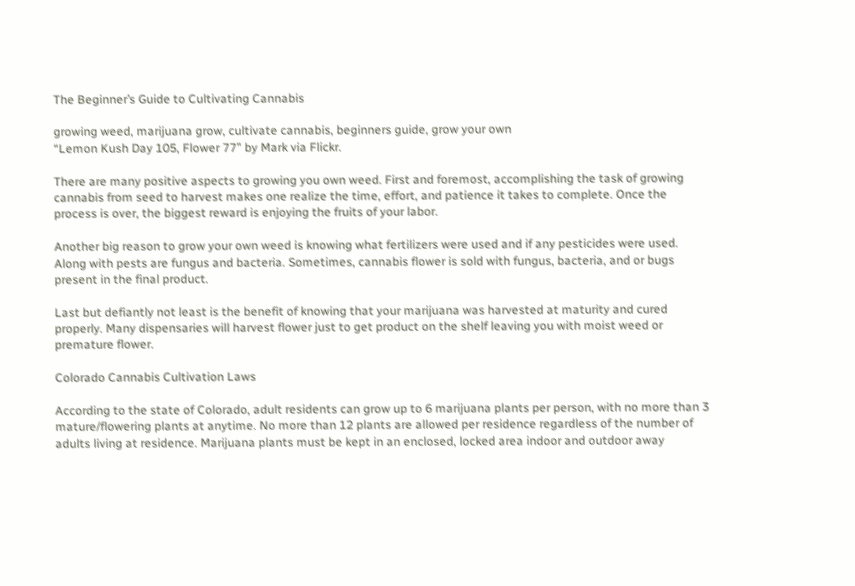The Beginner’s Guide to Cultivating Cannabis

growing weed, marijuana grow, cultivate cannabis, beginners guide, grow your own
“Lemon Kush Day 105, Flower 77” by Mark via Flickr.

There are many positive aspects to growing you own weed. First and foremost, accomplishing the task of growing cannabis from seed to harvest makes one realize the time, effort, and patience it takes to complete. Once the process is over, the biggest reward is enjoying the fruits of your labor.

Another big reason to grow your own weed is knowing what fertilizers were used and if any pesticides were used. Along with pests are fungus and bacteria. Sometimes, cannabis flower is sold with fungus, bacteria, and or bugs present in the final product.

Last but defiantly not least is the benefit of knowing that your marijuana was harvested at maturity and cured properly. Many dispensaries will harvest flower just to get product on the shelf leaving you with moist weed or premature flower.

Colorado Cannabis Cultivation Laws

According to the state of Colorado, adult residents can grow up to 6 marijuana plants per person, with no more than 3 mature/flowering plants at anytime. No more than 12 plants are allowed per residence regardless of the number of adults living at residence. Marijuana plants must be kept in an enclosed, locked area indoor and outdoor away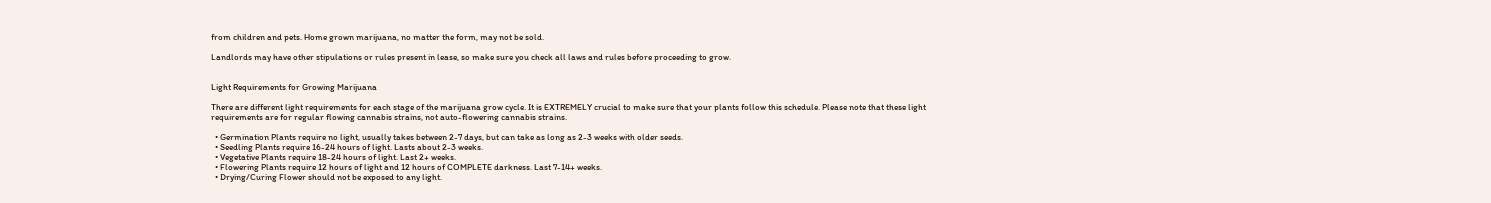from children and pets. Home grown marijuana, no matter the form, may not be sold.

Landlords may have other stipulations or rules present in lease, so make sure you check all laws and rules before proceeding to grow.


Light Requirements for Growing Marijuana

There are different light requirements for each stage of the marijuana grow cycle. It is EXTREMELY crucial to make sure that your plants follow this schedule. Please note that these light requirements are for regular flowing cannabis strains, not auto-flowering cannabis strains.

  • Germination Plants require no light, usually takes between 2-7 days, but can take as long as 2-3 weeks with older seeds.
  • Seedling Plants require 16-24 hours of light. Lasts about 2-3 weeks.
  • Vegetative Plants require 18-24 hours of light. Last 2+ weeks.
  • Flowering Plants require 12 hours of light and 12 hours of COMPLETE darkness. Last 7-14+ weeks.
  • Drying/Curing Flower should not be exposed to any light.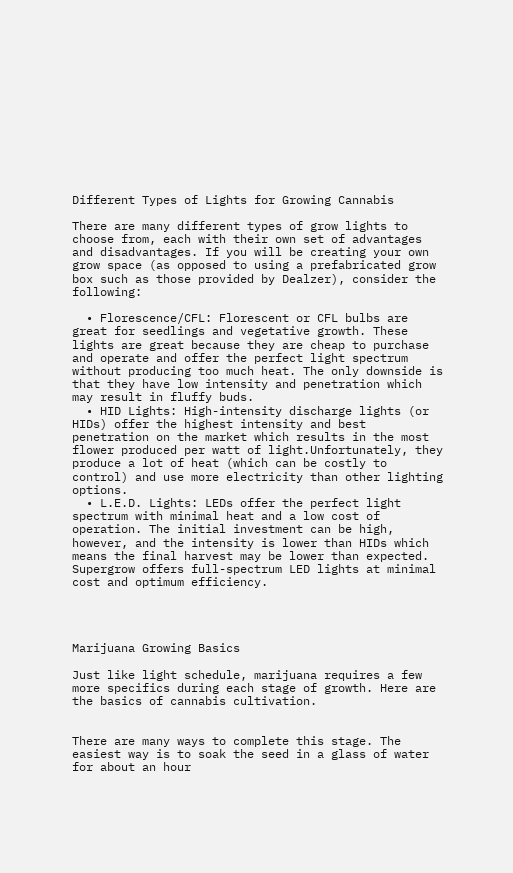Different Types of Lights for Growing Cannabis

There are many different types of grow lights to choose from, each with their own set of advantages and disadvantages. If you will be creating your own grow space (as opposed to using a prefabricated grow box such as those provided by Dealzer), consider the following:

  • Florescence/CFL: Florescent or CFL bulbs are great for seedlings and vegetative growth. These lights are great because they are cheap to purchase and operate and offer the perfect light spectrum without producing too much heat. The only downside is that they have low intensity and penetration which may result in fluffy buds.
  • HID Lights: High-intensity discharge lights (or HIDs) offer the highest intensity and best penetration on the market which results in the most flower produced per watt of light.Unfortunately, they produce a lot of heat (which can be costly to control) and use more electricity than other lighting options.
  • L.E.D. Lights: LEDs offer the perfect light spectrum with minimal heat and a low cost of operation. The initial investment can be high, however, and the intensity is lower than HIDs which means the final harvest may be lower than expected. Supergrow offers full-spectrum LED lights at minimal cost and optimum efficiency.




Marijuana Growing Basics

Just like light schedule, marijuana requires a few more specifics during each stage of growth. Here are the basics of cannabis cultivation.


There are many ways to complete this stage. The easiest way is to soak the seed in a glass of water for about an hour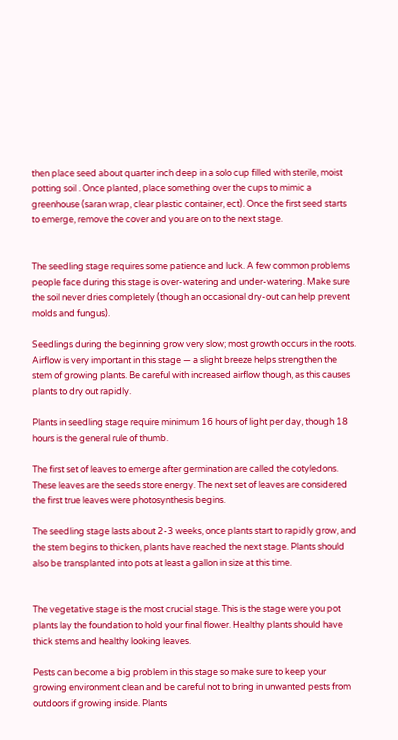then place seed about quarter inch deep in a solo cup filled with sterile, moist potting soil . Once planted, place something over the cups to mimic a greenhouse (saran wrap, clear plastic container, ect). Once the first seed starts to emerge, remove the cover and you are on to the next stage.


The seedling stage requires some patience and luck. A few common problems people face during this stage is over-watering and under-watering. Make sure the soil never dries completely (though an occasional dry-out can help prevent molds and fungus).

Seedlings during the beginning grow very slow; most growth occurs in the roots. Airflow is very important in this stage — a slight breeze helps strengthen the stem of growing plants. Be careful with increased airflow though, as this causes plants to dry out rapidly.

Plants in seedling stage require minimum 16 hours of light per day, though 18 hours is the general rule of thumb.

The first set of leaves to emerge after germination are called the cotyledons. These leaves are the seeds store energy. The next set of leaves are considered the first true leaves were photosynthesis begins.

The seedling stage lasts about 2-3 weeks, once plants start to rapidly grow, and the stem begins to thicken, plants have reached the next stage. Plants should also be transplanted into pots at least a gallon in size at this time.


The vegetative stage is the most crucial stage. This is the stage were you pot plants lay the foundation to hold your final flower. Healthy plants should have thick stems and healthy looking leaves.

Pests can become a big problem in this stage so make sure to keep your growing environment clean and be careful not to bring in unwanted pests from outdoors if growing inside. Plants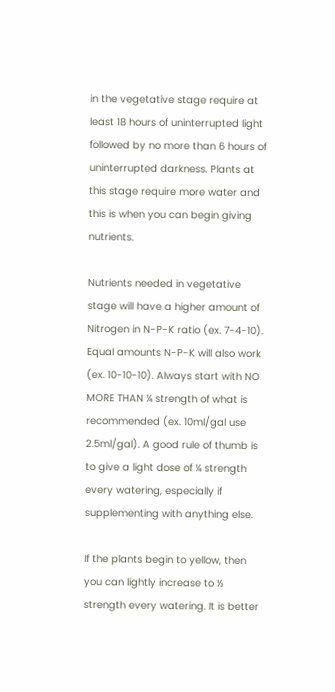in the vegetative stage require at least 18 hours of uninterrupted light followed by no more than 6 hours of uninterrupted darkness. Plants at this stage require more water and this is when you can begin giving nutrients.

Nutrients needed in vegetative stage will have a higher amount of Nitrogen in N-P-K ratio (ex. 7-4-10). Equal amounts N-P-K will also work (ex. 10-10-10). Always start with NO MORE THAN ¼ strength of what is recommended (ex. 10ml/gal use 2.5ml/gal). A good rule of thumb is to give a light dose of ¼ strength every watering, especially if supplementing with anything else.

If the plants begin to yellow, then you can lightly increase to ½ strength every watering. It is better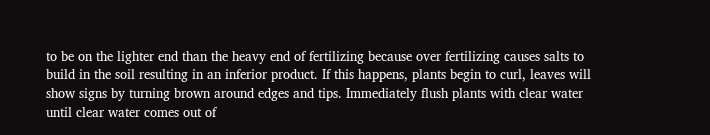to be on the lighter end than the heavy end of fertilizing because over fertilizing causes salts to build in the soil resulting in an inferior product. If this happens, plants begin to curl, leaves will show signs by turning brown around edges and tips. Immediately flush plants with clear water until clear water comes out of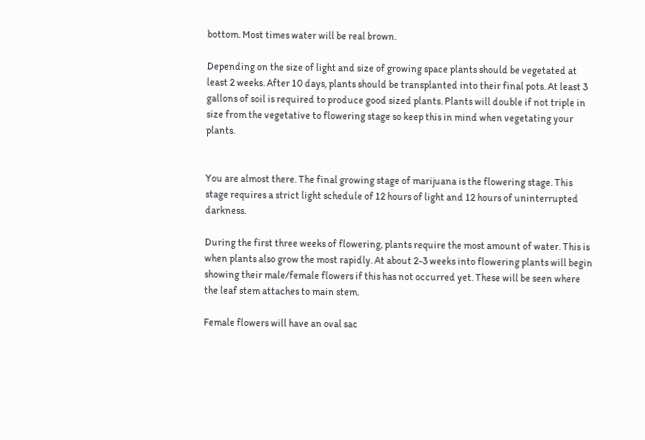bottom. Most times water will be real brown.

Depending on the size of light and size of growing space plants should be vegetated at least 2 weeks. After 10 days, plants should be transplanted into their final pots. At least 3 gallons of soil is required to produce good sized plants. Plants will double if not triple in size from the vegetative to flowering stage so keep this in mind when vegetating your plants.


You are almost there. The final growing stage of marijuana is the flowering stage. This stage requires a strict light schedule of 12 hours of light and 12 hours of uninterrupted darkness.

During the first three weeks of flowering, plants require the most amount of water. This is when plants also grow the most rapidly. At about 2-3 weeks into flowering plants will begin showing their male/female flowers if this has not occurred yet. These will be seen where the leaf stem attaches to main stem.

Female flowers will have an oval sac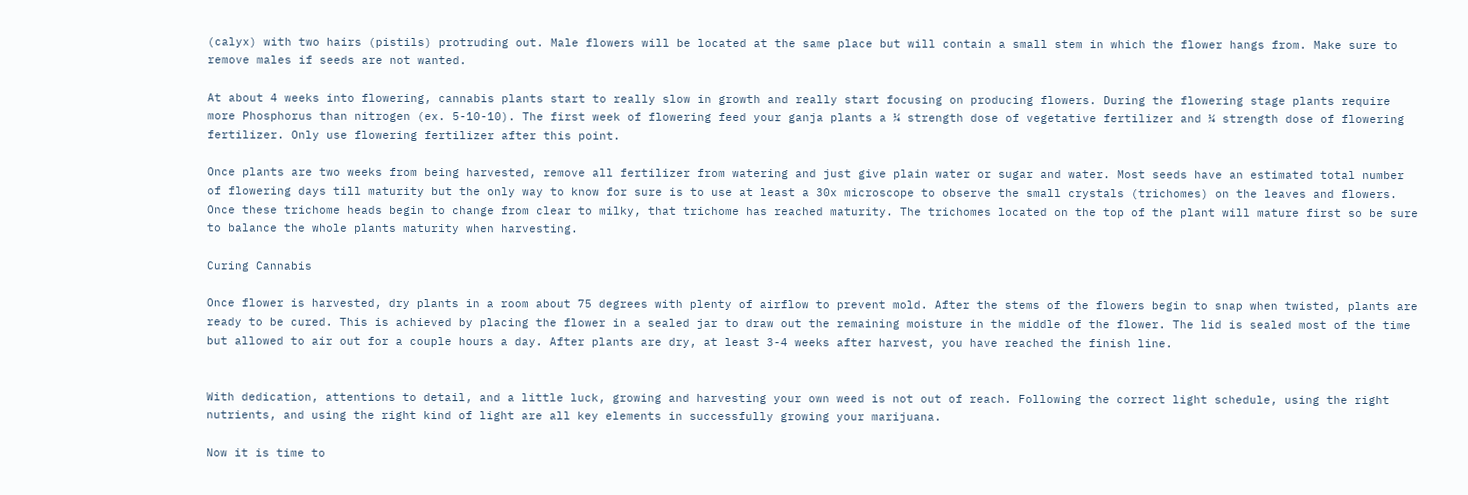(calyx) with two hairs (pistils) protruding out. Male flowers will be located at the same place but will contain a small stem in which the flower hangs from. Make sure to remove males if seeds are not wanted.

At about 4 weeks into flowering, cannabis plants start to really slow in growth and really start focusing on producing flowers. During the flowering stage plants require more Phosphorus than nitrogen (ex. 5-10-10). The first week of flowering feed your ganja plants a ¼ strength dose of vegetative fertilizer and ¼ strength dose of flowering fertilizer. Only use flowering fertilizer after this point.

Once plants are two weeks from being harvested, remove all fertilizer from watering and just give plain water or sugar and water. Most seeds have an estimated total number of flowering days till maturity but the only way to know for sure is to use at least a 30x microscope to observe the small crystals (trichomes) on the leaves and flowers. Once these trichome heads begin to change from clear to milky, that trichome has reached maturity. The trichomes located on the top of the plant will mature first so be sure to balance the whole plants maturity when harvesting.

Curing Cannabis

Once flower is harvested, dry plants in a room about 75 degrees with plenty of airflow to prevent mold. After the stems of the flowers begin to snap when twisted, plants are ready to be cured. This is achieved by placing the flower in a sealed jar to draw out the remaining moisture in the middle of the flower. The lid is sealed most of the time but allowed to air out for a couple hours a day. After plants are dry, at least 3-4 weeks after harvest, you have reached the finish line.


With dedication, attentions to detail, and a little luck, growing and harvesting your own weed is not out of reach. Following the correct light schedule, using the right nutrients, and using the right kind of light are all key elements in successfully growing your marijuana.

Now it is time to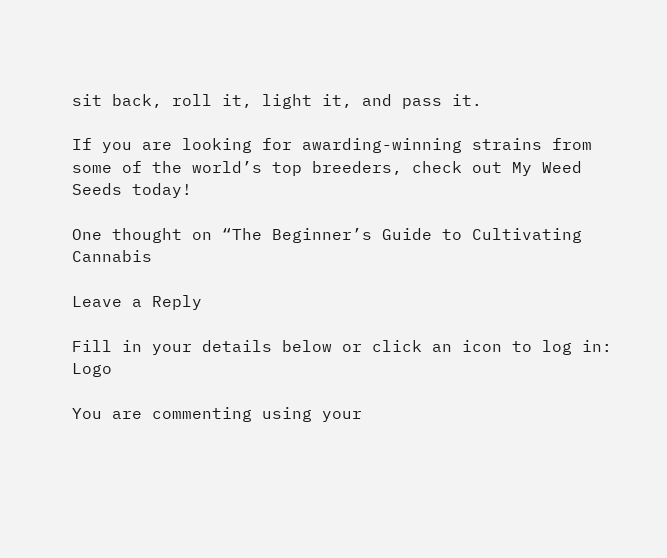sit back, roll it, light it, and pass it.

If you are looking for awarding-winning strains from some of the world’s top breeders, check out My Weed Seeds today!

One thought on “The Beginner’s Guide to Cultivating Cannabis

Leave a Reply

Fill in your details below or click an icon to log in: Logo

You are commenting using your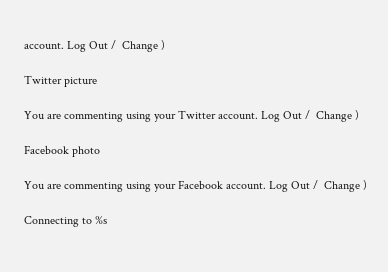account. Log Out /  Change )

Twitter picture

You are commenting using your Twitter account. Log Out /  Change )

Facebook photo

You are commenting using your Facebook account. Log Out /  Change )

Connecting to %s